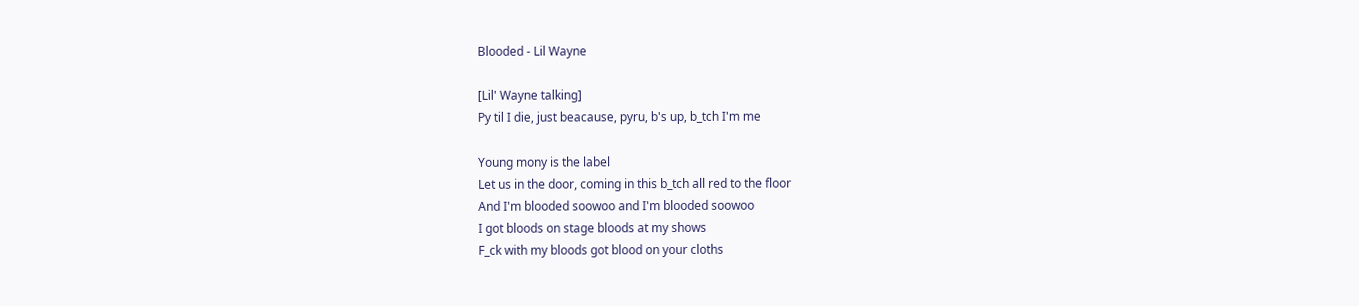Blooded - Lil Wayne

[Lil' Wayne talking]
Py til I die, just beacause, pyru, b's up, b_tch I'm me

Young mony is the label
Let us in the door, coming in this b_tch all red to the floor
And I'm blooded soowoo and I'm blooded soowoo
I got bloods on stage bloods at my shows
F_ck with my bloods got blood on your cloths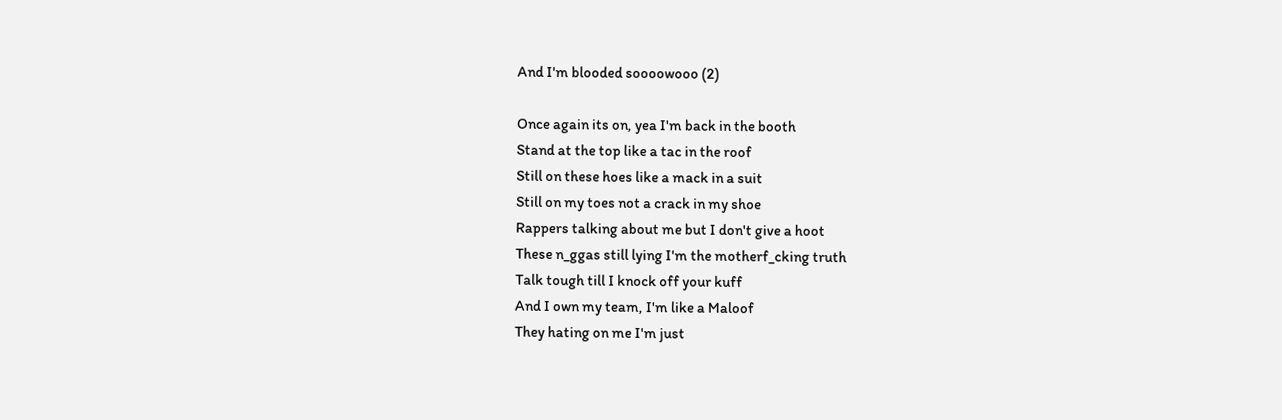And I'm blooded soooowooo (2)

Once again its on, yea I'm back in the booth
Stand at the top like a tac in the roof
Still on these hoes like a mack in a suit
Still on my toes not a crack in my shoe
Rappers talking about me but I don't give a hoot
These n_ggas still lying I'm the motherf_cking truth
Talk tough till I knock off your kuff
And I own my team, I'm like a Maloof
They hating on me I'm just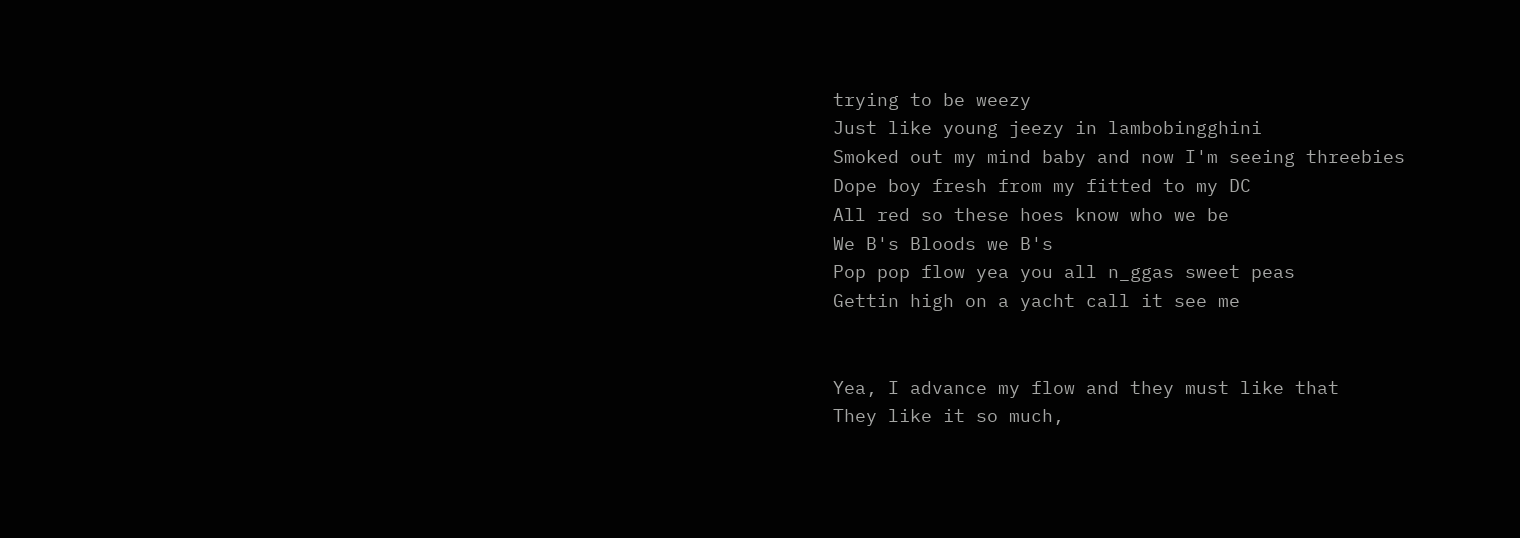trying to be weezy
Just like young jeezy in lambobingghini
Smoked out my mind baby and now I'm seeing threebies
Dope boy fresh from my fitted to my DC
All red so these hoes know who we be
We B's Bloods we B's
Pop pop flow yea you all n_ggas sweet peas
Gettin high on a yacht call it see me


Yea, I advance my flow and they must like that
They like it so much,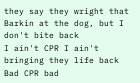they say they wright that
Barkin at the dog, but I don't bite back
I ain't CPR I ain't bringing they life back
Bad CPR bad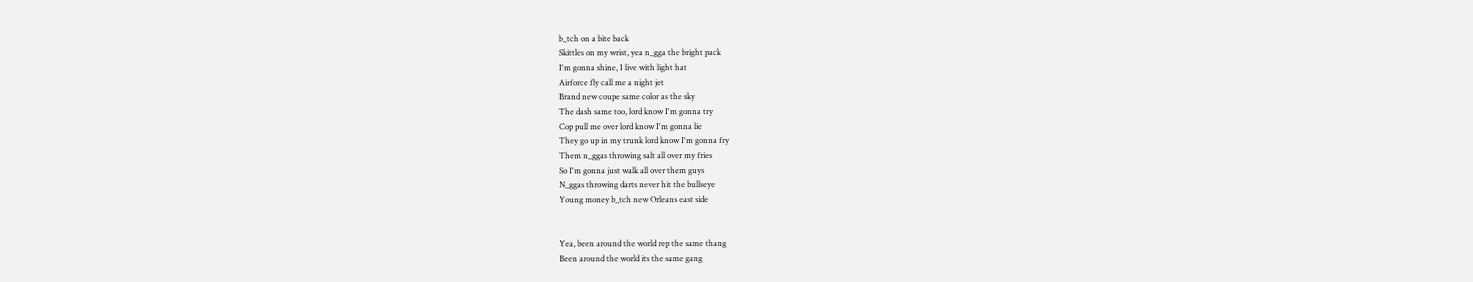b_tch on a bite back
Skittles on my wrist, yea n_gga the bright pack
I'm gonna shine, I live with light hat
Airforce fly call me a night jet
Brand new coupe same color as the sky
The dash same too, lord know I'm gonna try
Cop pull me over lord know I'm gonna lie
They go up in my trunk lord know I'm gonna fry
Them n_ggas throwing salt all over my fries
So I'm gonna just walk all over them guys
N_ggas throwing darts never hit the bullseye
Young money b_tch new Orleans east side


Yea, been around the world rep the same thang
Been around the world its the same gang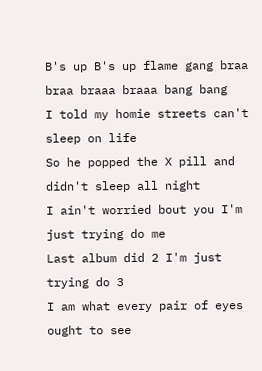B's up B's up flame gang braa braa braaa braaa bang bang
I told my homie streets can't sleep on life
So he popped the X pill and didn't sleep all night
I ain't worried bout you I'm just trying do me
Last album did 2 I'm just trying do 3
I am what every pair of eyes ought to see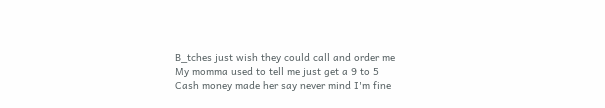B_tches just wish they could call and order me
My momma used to tell me just get a 9 to 5
Cash money made her say never mind I'm fine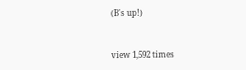(B's up!)


view 1,592 times